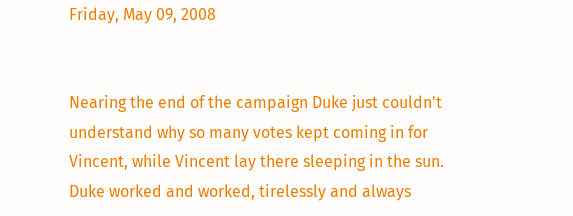Friday, May 09, 2008


Nearing the end of the campaign Duke just couldn't understand why so many votes kept coming in for Vincent, while Vincent lay there sleeping in the sun. Duke worked and worked, tirelessly and always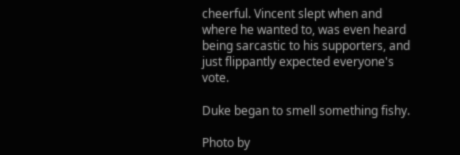cheerful. Vincent slept when and where he wanted to, was even heard being sarcastic to his supporters, and just flippantly expected everyone's vote.

Duke began to smell something fishy.

Photo by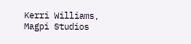Kerri Williams, Magpi Studios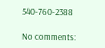540-760-2388

No comments: